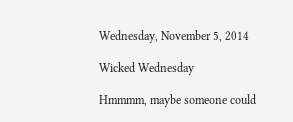Wednesday, November 5, 2014

Wicked Wednesday

Hmmmm, maybe someone could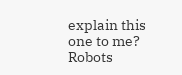explain this one to me? Robots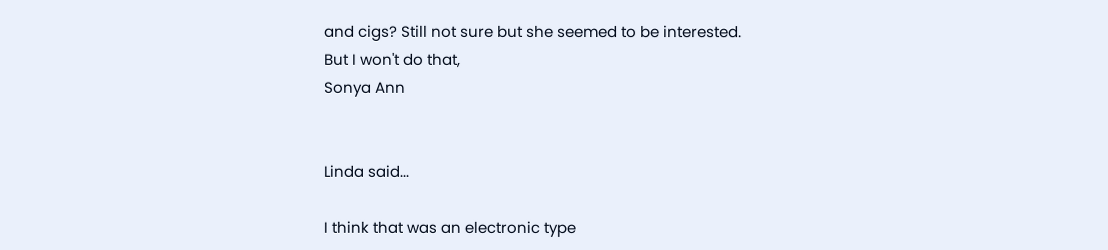and cigs? Still not sure but she seemed to be interested.
But I won't do that,
Sonya Ann


Linda said...

I think that was an electronic type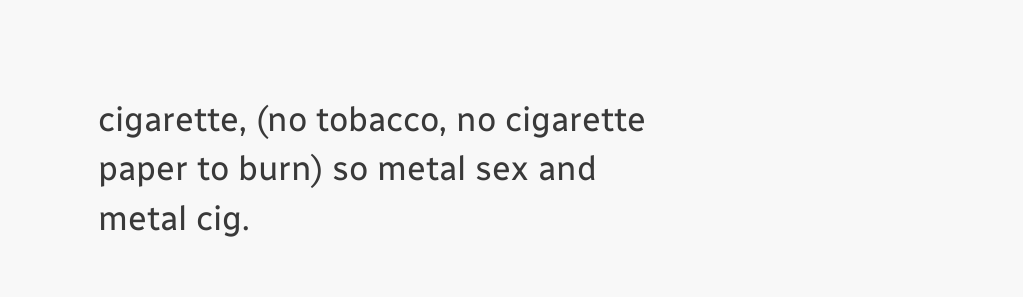cigarette, (no tobacco, no cigarette paper to burn) so metal sex and metal cig.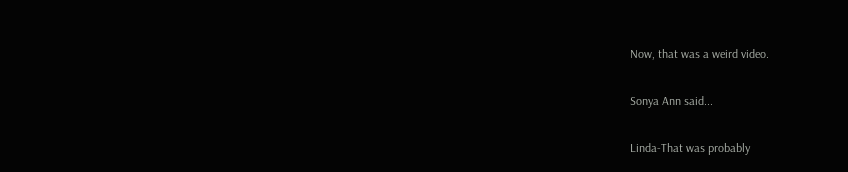Now, that was a weird video.

Sonya Ann said...

Linda-That was probably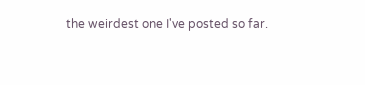the weirdest one I've posted so far.